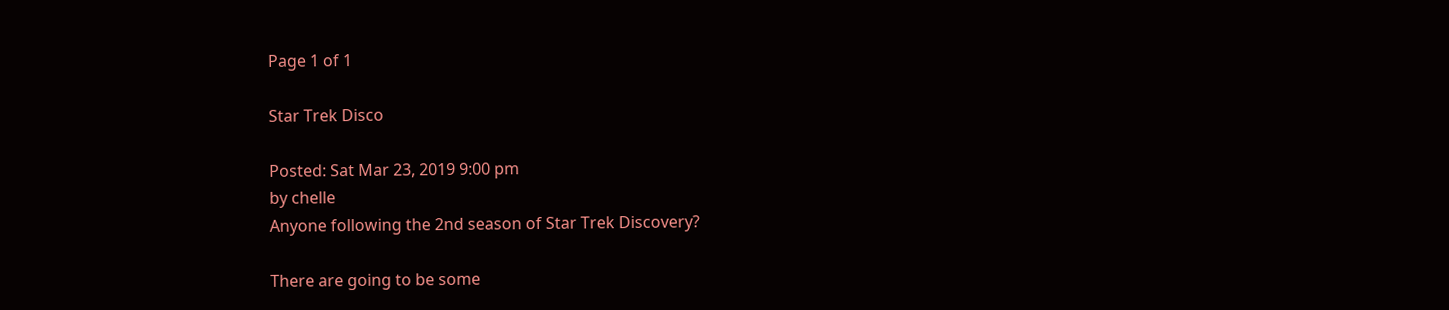Page 1 of 1

Star Trek Disco

Posted: Sat Mar 23, 2019 9:00 pm
by chelle
Anyone following the 2nd season of Star Trek Discovery?

There are going to be some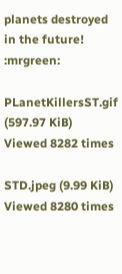planets destroyed in the future! :mrgreen:

PLanetKillersST.gif (597.97 KiB) Viewed 8282 times

STD.jpeg (9.99 KiB) Viewed 8280 times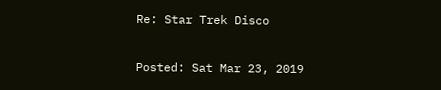Re: Star Trek Disco

Posted: Sat Mar 23, 2019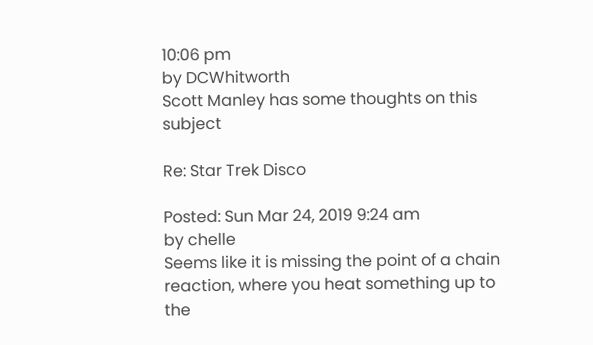10:06 pm
by DCWhitworth
Scott Manley has some thoughts on this subject

Re: Star Trek Disco

Posted: Sun Mar 24, 2019 9:24 am
by chelle
Seems like it is missing the point of a chain reaction, where you heat something up to the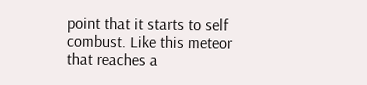point that it starts to self combust. Like this meteor that reaches a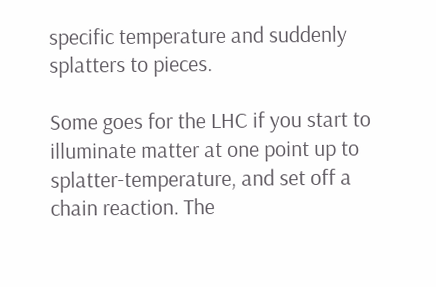specific temperature and suddenly splatters to pieces.

Some goes for the LHC if you start to illuminate matter at one point up to splatter-temperature, and set off a chain reaction. The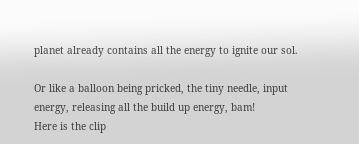planet already contains all the energy to ignite our sol.

Or like a balloon being pricked, the tiny needle, input energy, releasing all the build up energy, bam!
Here is the clip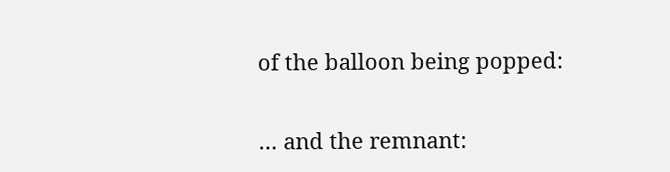of the balloon being popped:

… and the remnant: